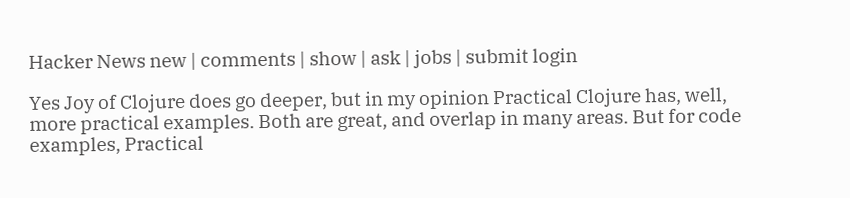Hacker News new | comments | show | ask | jobs | submit login

Yes Joy of Clojure does go deeper, but in my opinion Practical Clojure has, well, more practical examples. Both are great, and overlap in many areas. But for code examples, Practical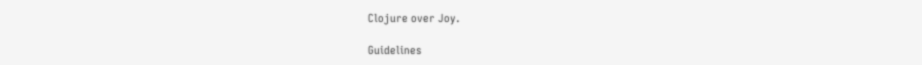Clojure over Joy.

Guidelines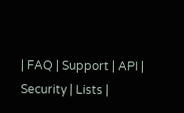| FAQ | Support | API | Security | Lists |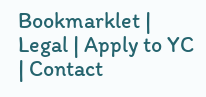Bookmarklet | Legal | Apply to YC | Contact